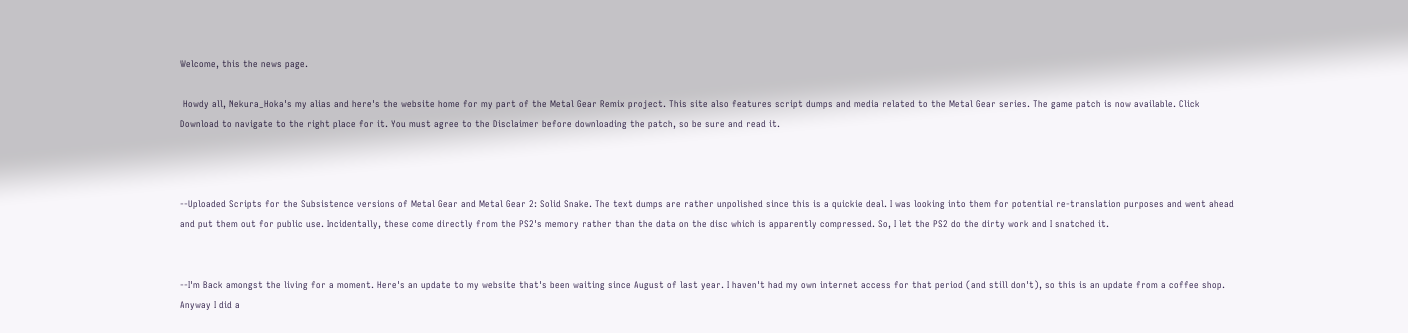Welcome, this the news page.

 Howdy all, Nekura_Hoka's my alias and here's the website home for my part of the Metal Gear Remix project. This site also features script dumps and media related to the Metal Gear series. The game patch is now available. Click Download to navigate to the right place for it. You must agree to the Disclaimer before downloading the patch, so be sure and read it.



--Uploaded Scripts for the Subsistence versions of Metal Gear and Metal Gear 2: Solid Snake. The text dumps are rather unpolished since this is a quickie deal. I was looking into them for potential re-translation purposes and went ahead and put them out for public use. Incidentally, these come directly from the PS2's memory rather than the data on the disc which is apparently compressed. So, I let the PS2 do the dirty work and I snatched it.


--I'm Back amongst the living for a moment. Here's an update to my website that's been waiting since August of last year. I haven't had my own internet access for that period (and still don't), so this is an update from a coffee shop. Anyway I did a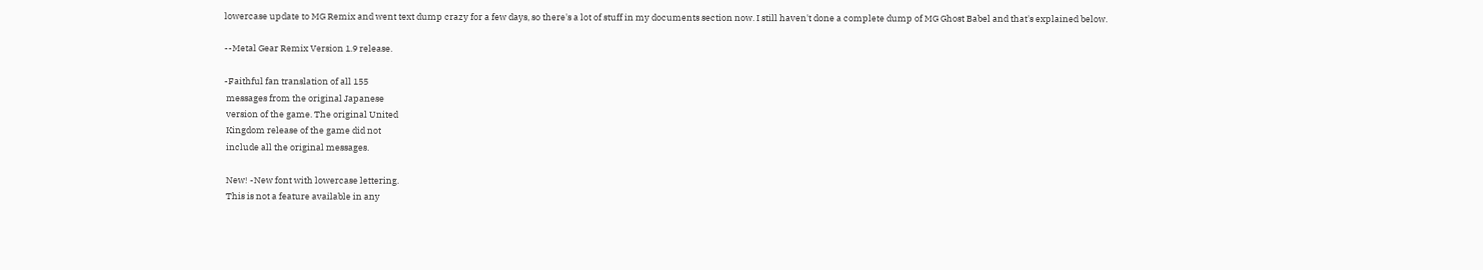lowercase update to MG Remix and went text dump crazy for a few days, so there's a lot of stuff in my documents section now. I still haven't done a complete dump of MG Ghost Babel and that's explained below.

--Metal Gear Remix Version 1.9 release.

-Faithful fan translation of all 155
 messages from the original Japanese
 version of the game. The original United
 Kingdom release of the game did not
 include all the original messages.

 New! -New font with lowercase lettering.
 This is not a feature available in any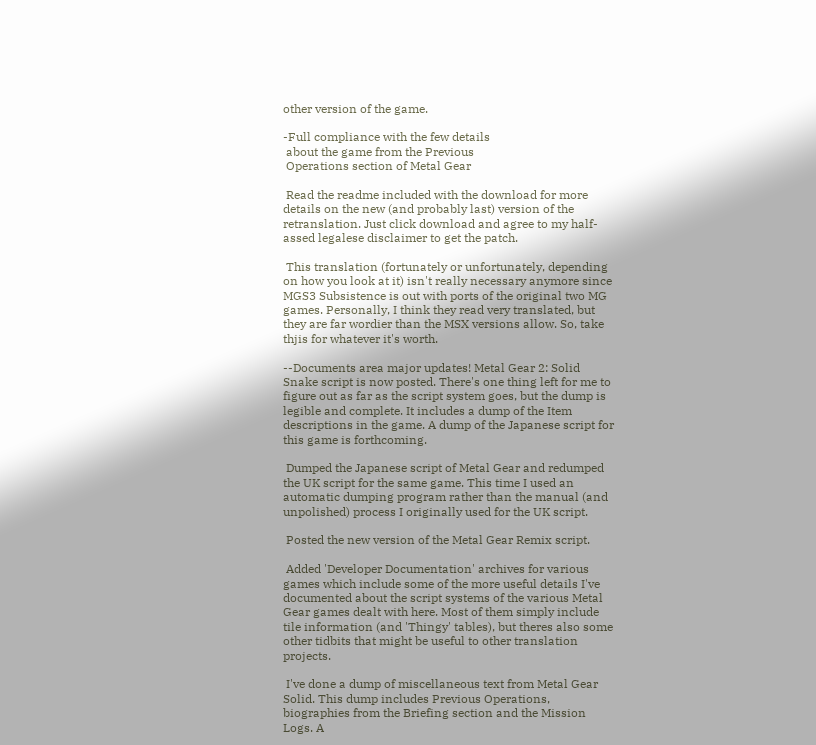other version of the game.

-Full compliance with the few details
 about the game from the Previous
 Operations section of Metal Gear

 Read the readme included with the download for more details on the new (and probably last) version of the retranslation. Just click download and agree to my half-assed legalese disclaimer to get the patch.

 This translation (fortunately or unfortunately, depending on how you look at it) isn't really necessary anymore since MGS3 Subsistence is out with ports of the original two MG games. Personally, I think they read very translated, but they are far wordier than the MSX versions allow. So, take thjis for whatever it's worth.

--Documents area major updates! Metal Gear 2: Solid Snake script is now posted. There's one thing left for me to figure out as far as the script system goes, but the dump is legible and complete. It includes a dump of the Item descriptions in the game. A dump of the Japanese script for this game is forthcoming.

 Dumped the Japanese script of Metal Gear and redumped the UK script for the same game. This time I used an automatic dumping program rather than the manual (and unpolished) process I originally used for the UK script.

 Posted the new version of the Metal Gear Remix script.

 Added 'Developer Documentation' archives for various games which include some of the more useful details I've documented about the script systems of the various Metal Gear games dealt with here. Most of them simply include tile information (and 'Thingy' tables), but theres also some other tidbits that might be useful to other translation projects.

 I've done a dump of miscellaneous text from Metal Gear Solid. This dump includes Previous Operations, biographies from the Briefing section and the Mission Logs. A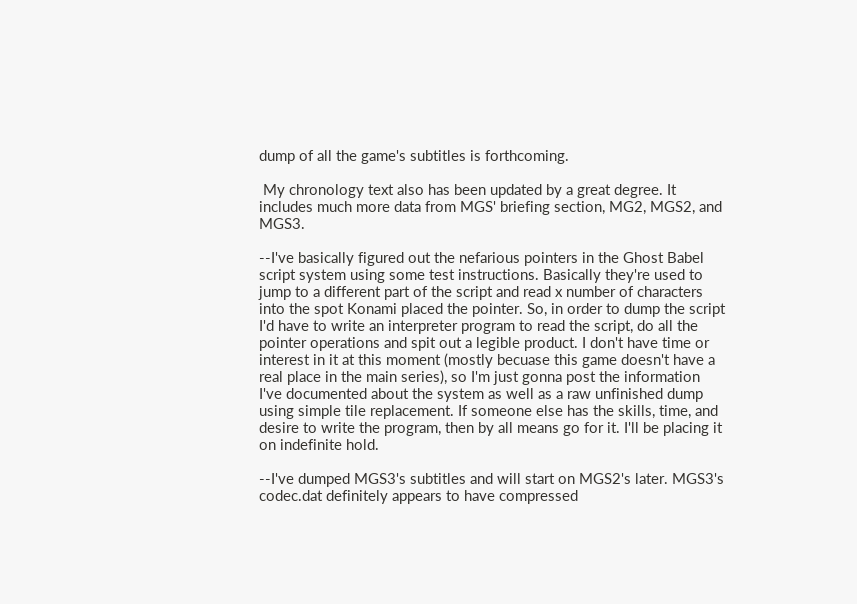dump of all the game's subtitles is forthcoming.

 My chronology text also has been updated by a great degree. It includes much more data from MGS' briefing section, MG2, MGS2, and MGS3.

--I've basically figured out the nefarious pointers in the Ghost Babel script system using some test instructions. Basically they're used to jump to a different part of the script and read x number of characters into the spot Konami placed the pointer. So, in order to dump the script I'd have to write an interpreter program to read the script, do all the pointer operations and spit out a legible product. I don't have time or interest in it at this moment (mostly becuase this game doesn't have a real place in the main series), so I'm just gonna post the information I've documented about the system as well as a raw unfinished dump using simple tile replacement. If someone else has the skills, time, and desire to write the program, then by all means go for it. I'll be placing it on indefinite hold.

--I've dumped MGS3's subtitles and will start on MGS2's later. MGS3's codec.dat definitely appears to have compressed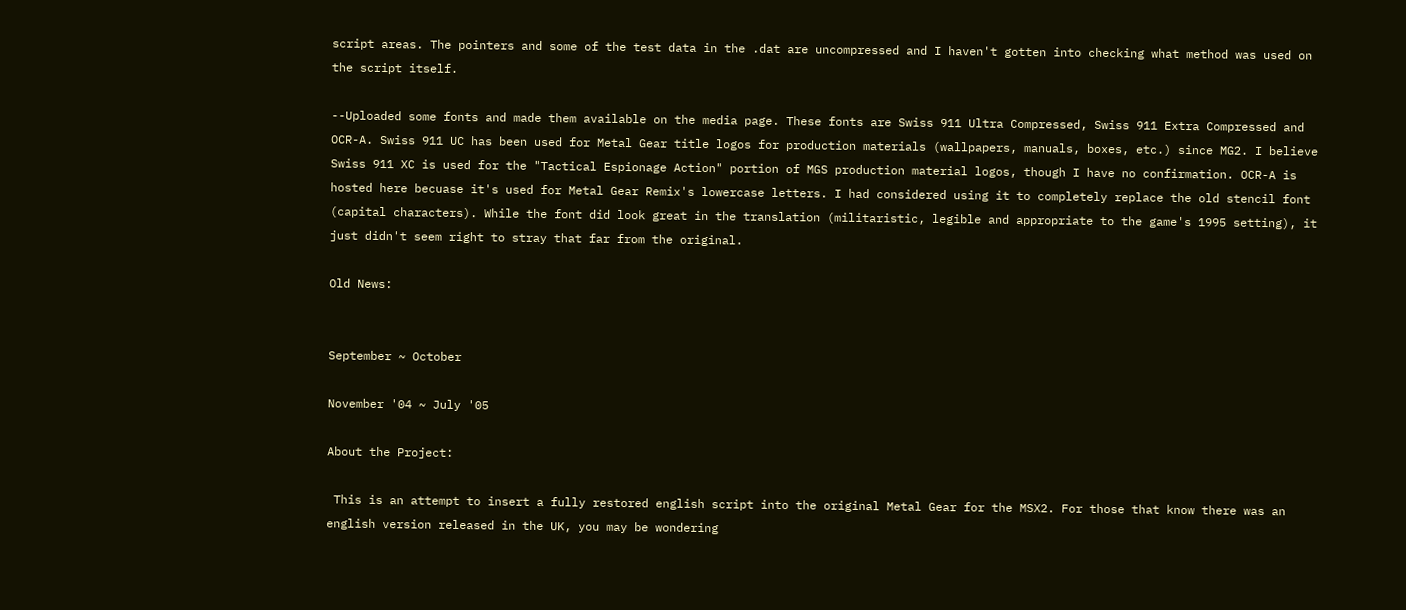script areas. The pointers and some of the test data in the .dat are uncompressed and I haven't gotten into checking what method was used on the script itself.

--Uploaded some fonts and made them available on the media page. These fonts are Swiss 911 Ultra Compressed, Swiss 911 Extra Compressed and OCR-A. Swiss 911 UC has been used for Metal Gear title logos for production materials (wallpapers, manuals, boxes, etc.) since MG2. I believe Swiss 911 XC is used for the "Tactical Espionage Action" portion of MGS production material logos, though I have no confirmation. OCR-A is hosted here becuase it's used for Metal Gear Remix's lowercase letters. I had considered using it to completely replace the old stencil font (capital characters). While the font did look great in the translation (militaristic, legible and appropriate to the game's 1995 setting), it just didn't seem right to stray that far from the original.

Old News:


September ~ October

November '04 ~ July '05

About the Project:

 This is an attempt to insert a fully restored english script into the original Metal Gear for the MSX2. For those that know there was an english version released in the UK, you may be wondering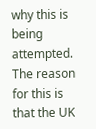why this is being attempted. The reason for this is that the UK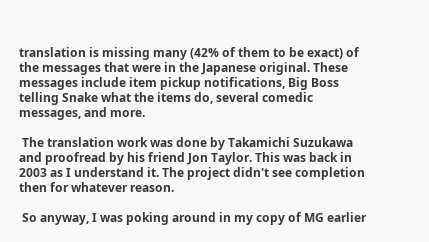translation is missing many (42% of them to be exact) of the messages that were in the Japanese original. These messages include item pickup notifications, Big Boss telling Snake what the items do, several comedic messages, and more.

 The translation work was done by Takamichi Suzukawa and proofread by his friend Jon Taylor. This was back in 2003 as I understand it. The project didn't see completion then for whatever reason.

 So anyway, I was poking around in my copy of MG earlier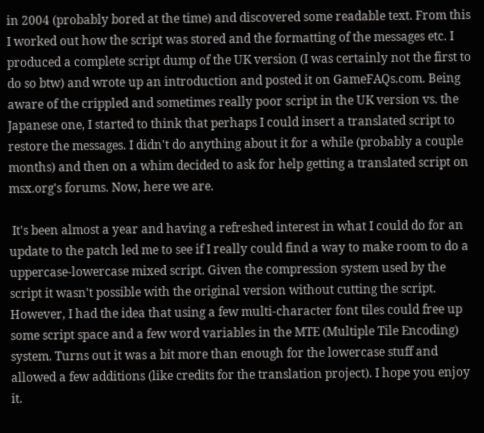in 2004 (probably bored at the time) and discovered some readable text. From this I worked out how the script was stored and the formatting of the messages etc. I produced a complete script dump of the UK version (I was certainly not the first to do so btw) and wrote up an introduction and posted it on GameFAQs.com. Being aware of the crippled and sometimes really poor script in the UK version vs. the Japanese one, I started to think that perhaps I could insert a translated script to restore the messages. I didn't do anything about it for a while (probably a couple months) and then on a whim decided to ask for help getting a translated script on msx.org's forums. Now, here we are.

 It's been almost a year and having a refreshed interest in what I could do for an update to the patch led me to see if I really could find a way to make room to do a uppercase-lowercase mixed script. Given the compression system used by the script it wasn't possible with the original version without cutting the script. However, I had the idea that using a few multi-character font tiles could free up some script space and a few word variables in the MTE (Multiple Tile Encoding) system. Turns out it was a bit more than enough for the lowercase stuff and allowed a few additions (like credits for the translation project). I hope you enjoy it.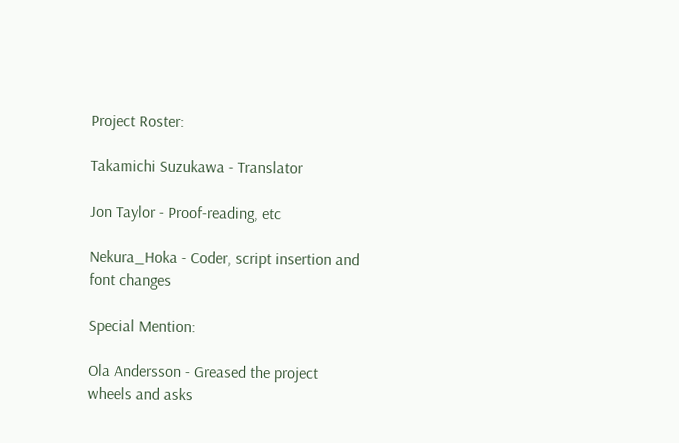Project Roster:

Takamichi Suzukawa - Translator

Jon Taylor - Proof-reading, etc

Nekura_Hoka - Coder, script insertion and font changes

Special Mention:

Ola Andersson - Greased the project wheels and asks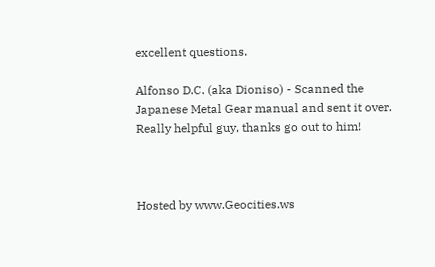excellent questions.

Alfonso D.C. (aka Dioniso) - Scanned the Japanese Metal Gear manual and sent it over. Really helpful guy, thanks go out to him!



Hosted by www.Geocities.ws